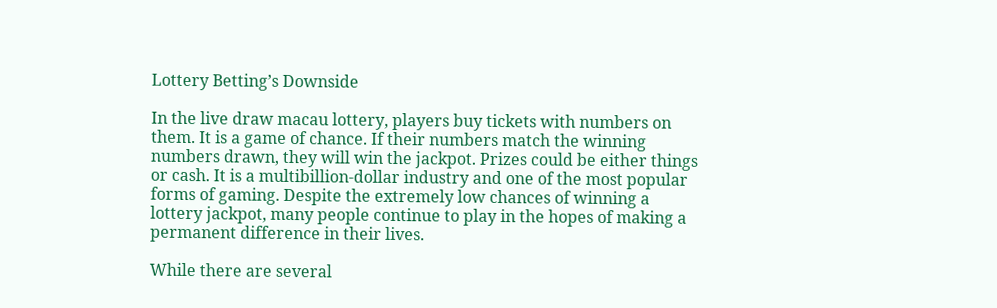Lottery Betting’s Downside

In the live draw macau lottery, players buy tickets with numbers on them. It is a game of chance. If their numbers match the winning numbers drawn, they will win the jackpot. Prizes could be either things or cash. It is a multibillion-dollar industry and one of the most popular forms of gaming. Despite the extremely low chances of winning a lottery jackpot, many people continue to play in the hopes of making a permanent difference in their lives.

While there are several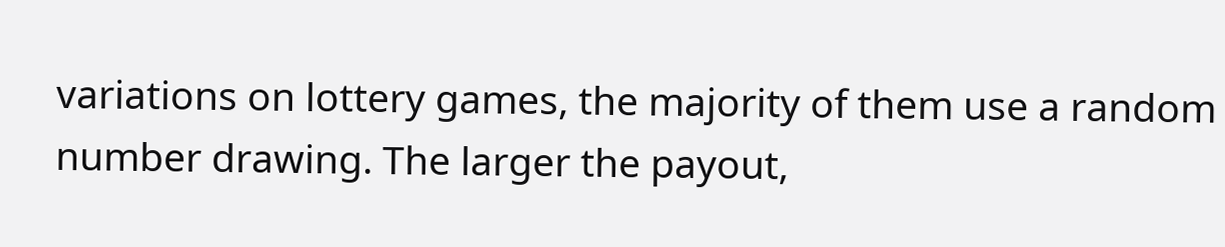variations on lottery games, the majority of them use a random number drawing. The larger the payout,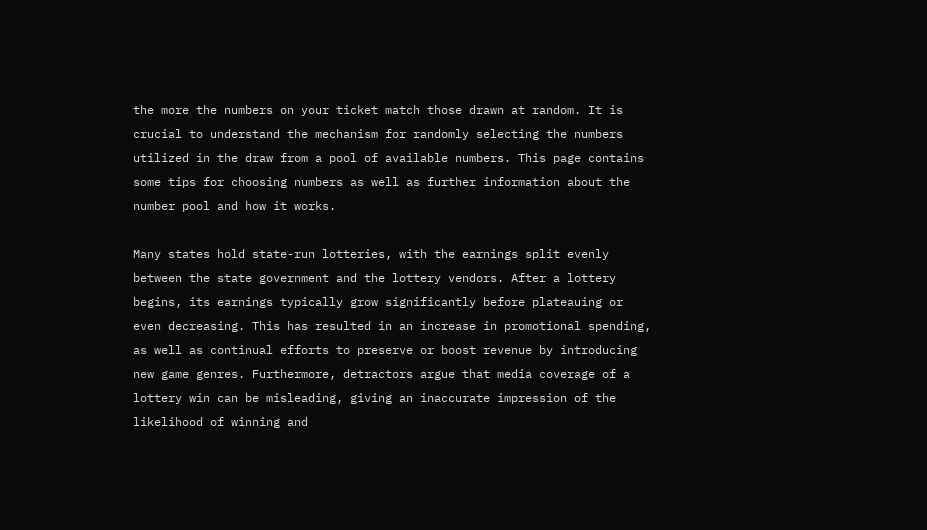the more the numbers on your ticket match those drawn at random. It is crucial to understand the mechanism for randomly selecting the numbers utilized in the draw from a pool of available numbers. This page contains some tips for choosing numbers as well as further information about the number pool and how it works.

Many states hold state-run lotteries, with the earnings split evenly between the state government and the lottery vendors. After a lottery begins, its earnings typically grow significantly before plateauing or even decreasing. This has resulted in an increase in promotional spending, as well as continual efforts to preserve or boost revenue by introducing new game genres. Furthermore, detractors argue that media coverage of a lottery win can be misleading, giving an inaccurate impression of the likelihood of winning and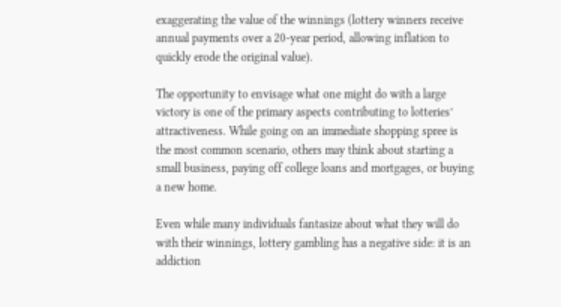exaggerating the value of the winnings (lottery winners receive annual payments over a 20-year period, allowing inflation to quickly erode the original value).

The opportunity to envisage what one might do with a large victory is one of the primary aspects contributing to lotteries’ attractiveness. While going on an immediate shopping spree is the most common scenario, others may think about starting a small business, paying off college loans and mortgages, or buying a new home.

Even while many individuals fantasize about what they will do with their winnings, lottery gambling has a negative side: it is an addiction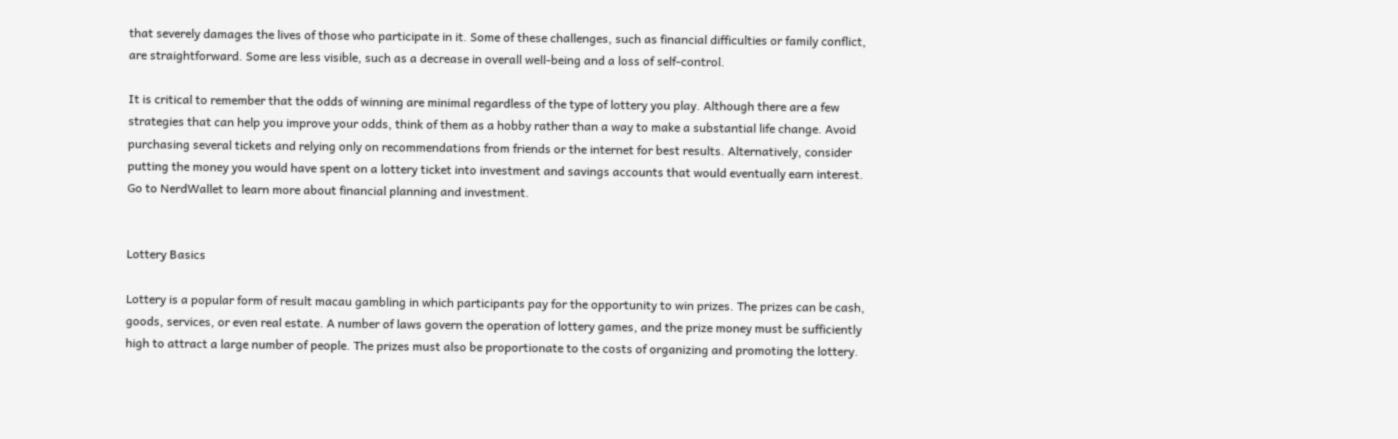that severely damages the lives of those who participate in it. Some of these challenges, such as financial difficulties or family conflict, are straightforward. Some are less visible, such as a decrease in overall well-being and a loss of self-control.

It is critical to remember that the odds of winning are minimal regardless of the type of lottery you play. Although there are a few strategies that can help you improve your odds, think of them as a hobby rather than a way to make a substantial life change. Avoid purchasing several tickets and relying only on recommendations from friends or the internet for best results. Alternatively, consider putting the money you would have spent on a lottery ticket into investment and savings accounts that would eventually earn interest. Go to NerdWallet to learn more about financial planning and investment.


Lottery Basics

Lottery is a popular form of result macau gambling in which participants pay for the opportunity to win prizes. The prizes can be cash, goods, services, or even real estate. A number of laws govern the operation of lottery games, and the prize money must be sufficiently high to attract a large number of people. The prizes must also be proportionate to the costs of organizing and promoting the lottery.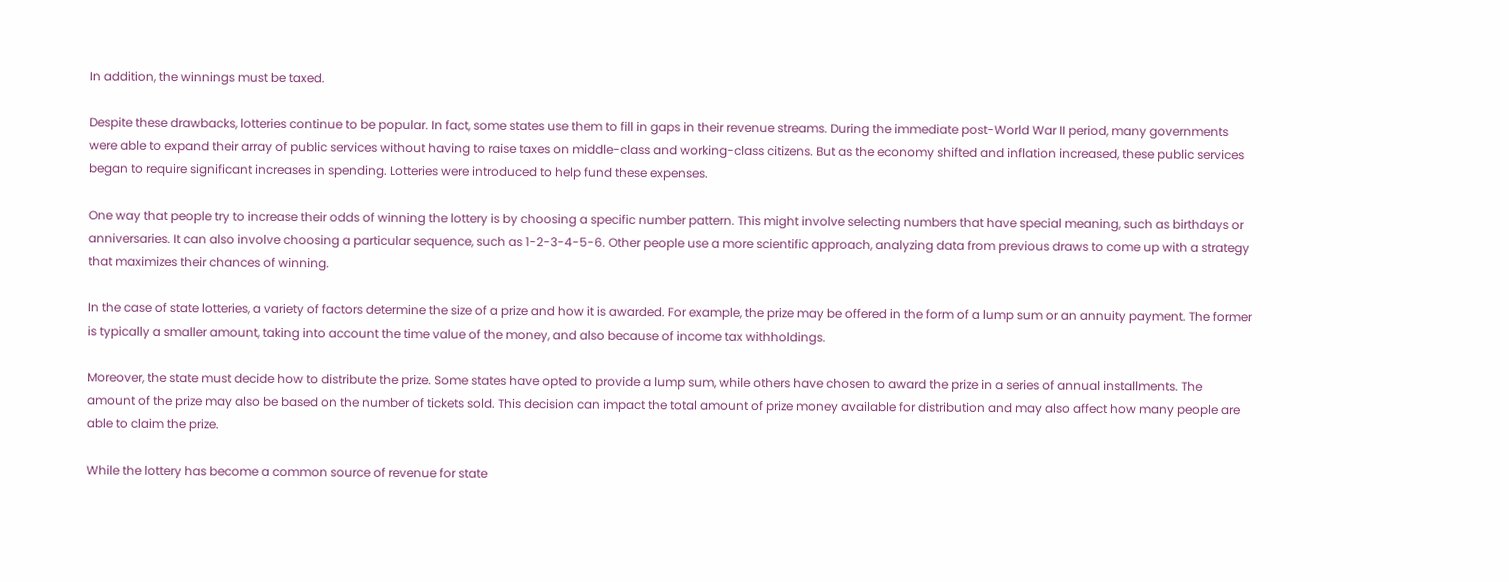In addition, the winnings must be taxed.

Despite these drawbacks, lotteries continue to be popular. In fact, some states use them to fill in gaps in their revenue streams. During the immediate post-World War II period, many governments were able to expand their array of public services without having to raise taxes on middle-class and working-class citizens. But as the economy shifted and inflation increased, these public services began to require significant increases in spending. Lotteries were introduced to help fund these expenses.

One way that people try to increase their odds of winning the lottery is by choosing a specific number pattern. This might involve selecting numbers that have special meaning, such as birthdays or anniversaries. It can also involve choosing a particular sequence, such as 1-2-3-4-5-6. Other people use a more scientific approach, analyzing data from previous draws to come up with a strategy that maximizes their chances of winning.

In the case of state lotteries, a variety of factors determine the size of a prize and how it is awarded. For example, the prize may be offered in the form of a lump sum or an annuity payment. The former is typically a smaller amount, taking into account the time value of the money, and also because of income tax withholdings.

Moreover, the state must decide how to distribute the prize. Some states have opted to provide a lump sum, while others have chosen to award the prize in a series of annual installments. The amount of the prize may also be based on the number of tickets sold. This decision can impact the total amount of prize money available for distribution and may also affect how many people are able to claim the prize.

While the lottery has become a common source of revenue for state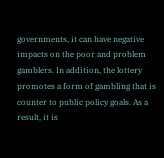governments, it can have negative impacts on the poor and problem gamblers. In addition, the lottery promotes a form of gambling that is counter to public policy goals. As a result, it is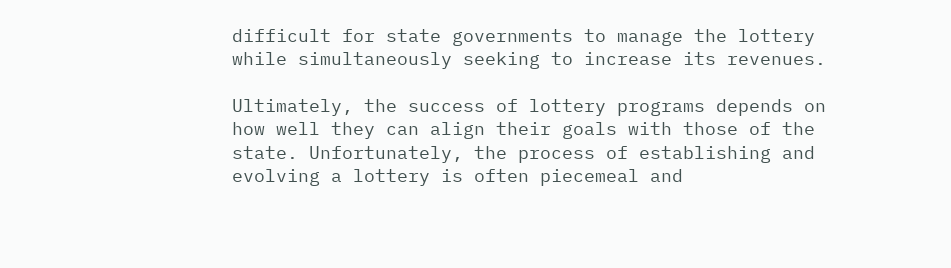difficult for state governments to manage the lottery while simultaneously seeking to increase its revenues.

Ultimately, the success of lottery programs depends on how well they can align their goals with those of the state. Unfortunately, the process of establishing and evolving a lottery is often piecemeal and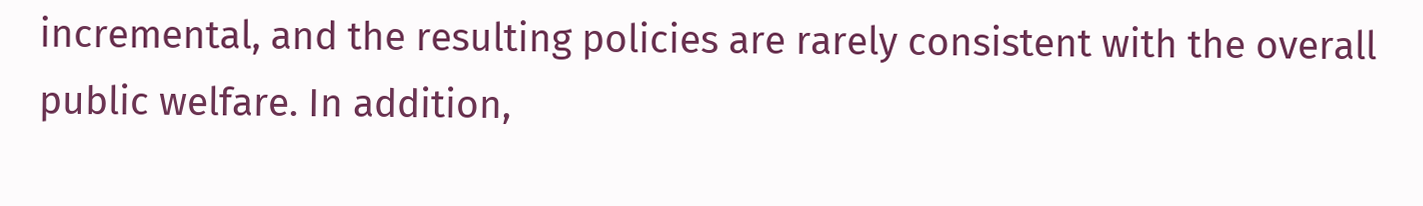incremental, and the resulting policies are rarely consistent with the overall public welfare. In addition,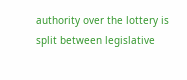authority over the lottery is split between legislative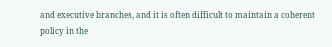and executive branches, and it is often difficult to maintain a coherent policy in the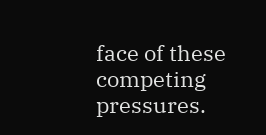face of these competing pressures.